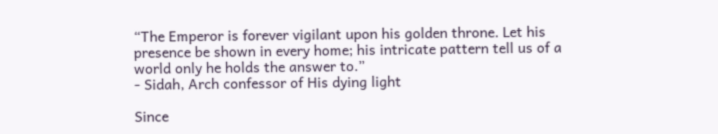“The Emperor is forever vigilant upon his golden throne. Let his presence be shown in every home; his intricate pattern tell us of a world only he holds the answer to.”
- Sidah, Arch confessor of His dying light

Since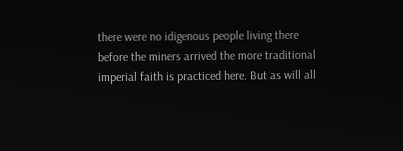there were no idigenous people living there before the miners arrived the more traditional imperial faith is practiced here. But as will all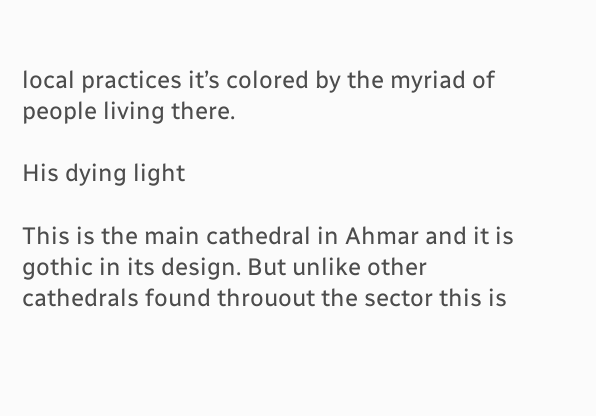local practices it’s colored by the myriad of people living there.

His dying light

This is the main cathedral in Ahmar and it is gothic in its design. But unlike other cathedrals found throuout the sector this is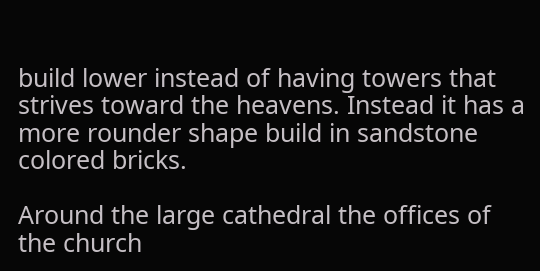build lower instead of having towers that strives toward the heavens. Instead it has a more rounder shape build in sandstone colored bricks.

Around the large cathedral the offices of the church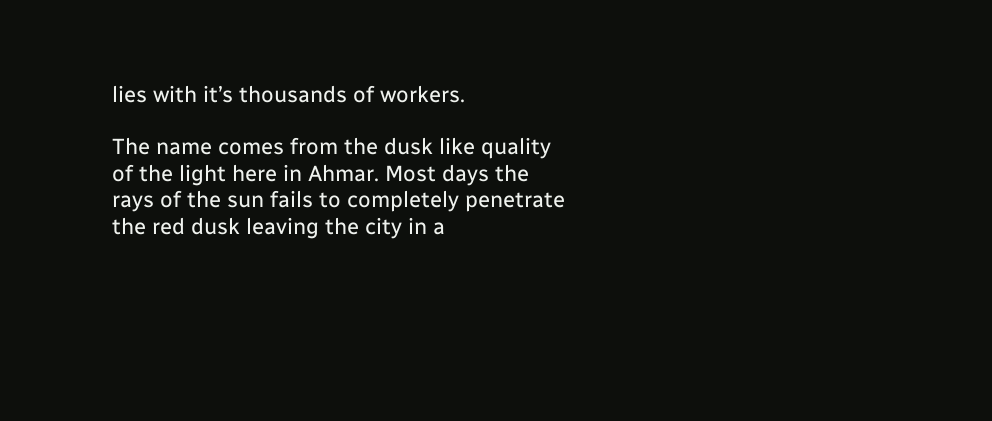lies with it’s thousands of workers.

The name comes from the dusk like quality of the light here in Ahmar. Most days the rays of the sun fails to completely penetrate the red dusk leaving the city in a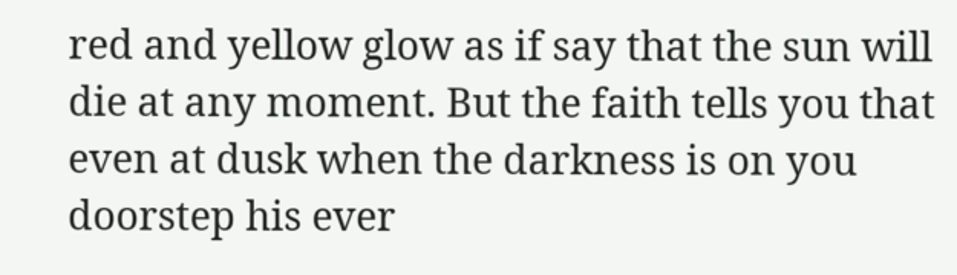red and yellow glow as if say that the sun will die at any moment. But the faith tells you that even at dusk when the darkness is on you doorstep his ever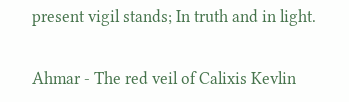present vigil stands; In truth and in light.


Ahmar - The red veil of Calixis Kevlin